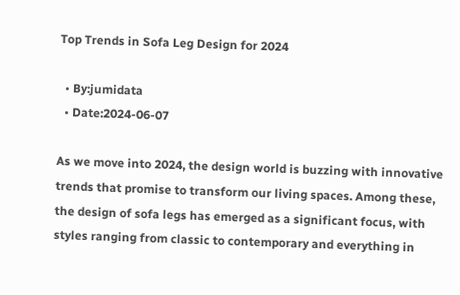Top Trends in Sofa Leg Design for 2024

  • By:jumidata
  • Date:2024-06-07

As we move into 2024, the design world is buzzing with innovative trends that promise to transform our living spaces. Among these, the design of sofa legs has emerged as a significant focus, with styles ranging from classic to contemporary and everything in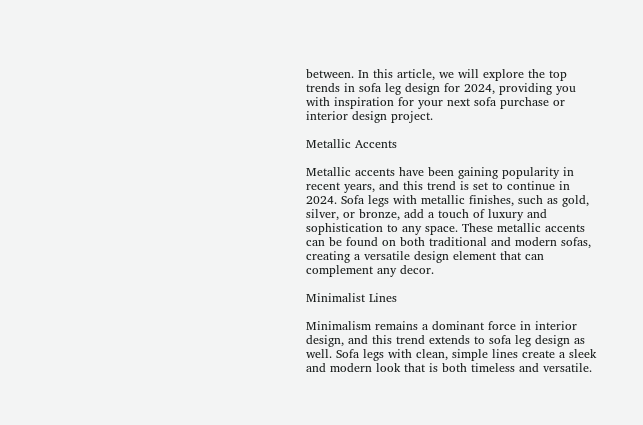between. In this article, we will explore the top trends in sofa leg design for 2024, providing you with inspiration for your next sofa purchase or interior design project.

Metallic Accents

Metallic accents have been gaining popularity in recent years, and this trend is set to continue in 2024. Sofa legs with metallic finishes, such as gold, silver, or bronze, add a touch of luxury and sophistication to any space. These metallic accents can be found on both traditional and modern sofas, creating a versatile design element that can complement any decor.

Minimalist Lines

Minimalism remains a dominant force in interior design, and this trend extends to sofa leg design as well. Sofa legs with clean, simple lines create a sleek and modern look that is both timeless and versatile.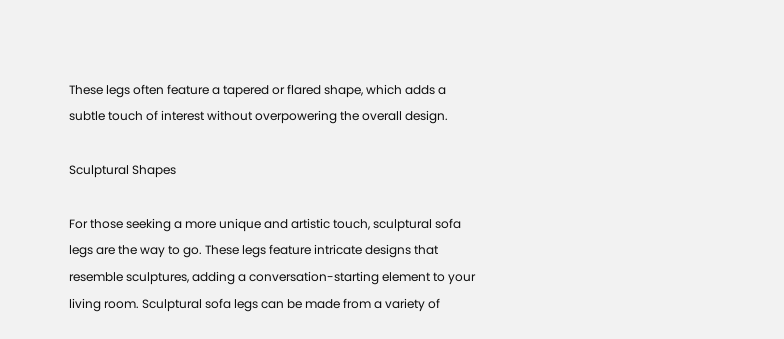These legs often feature a tapered or flared shape, which adds a subtle touch of interest without overpowering the overall design.

Sculptural Shapes

For those seeking a more unique and artistic touch, sculptural sofa legs are the way to go. These legs feature intricate designs that resemble sculptures, adding a conversation-starting element to your living room. Sculptural sofa legs can be made from a variety of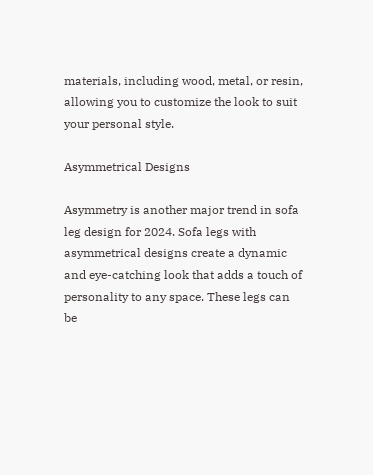materials, including wood, metal, or resin, allowing you to customize the look to suit your personal style.

Asymmetrical Designs

Asymmetry is another major trend in sofa leg design for 2024. Sofa legs with asymmetrical designs create a dynamic and eye-catching look that adds a touch of personality to any space. These legs can be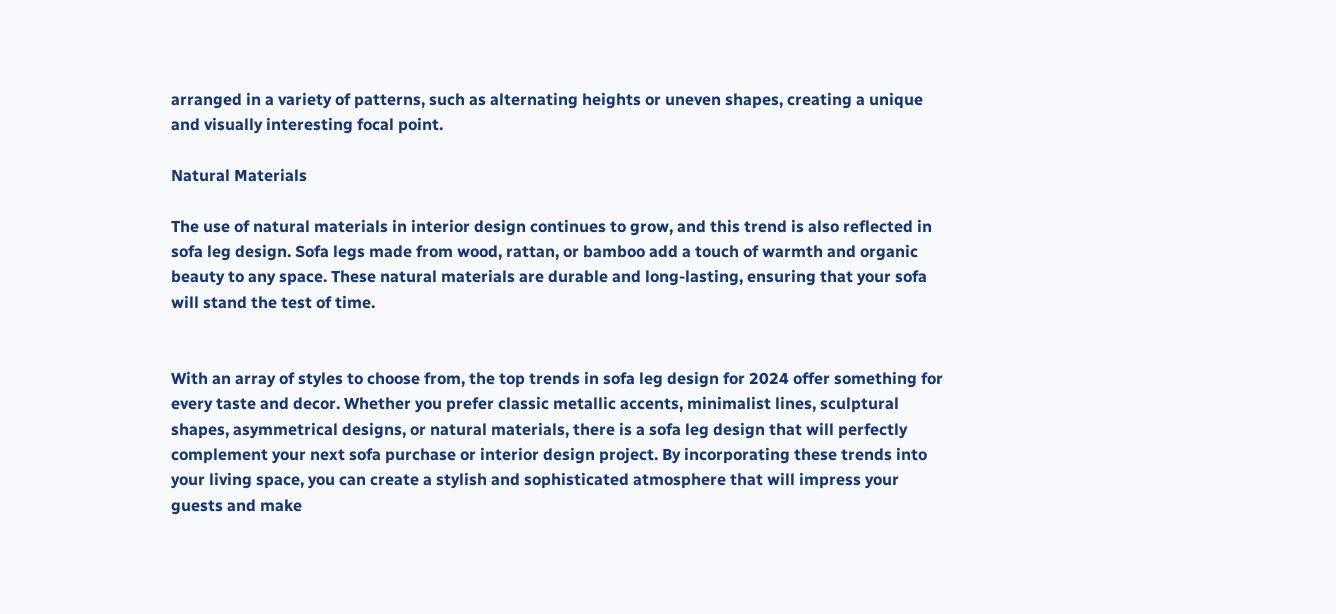arranged in a variety of patterns, such as alternating heights or uneven shapes, creating a unique and visually interesting focal point.

Natural Materials

The use of natural materials in interior design continues to grow, and this trend is also reflected in sofa leg design. Sofa legs made from wood, rattan, or bamboo add a touch of warmth and organic beauty to any space. These natural materials are durable and long-lasting, ensuring that your sofa will stand the test of time.


With an array of styles to choose from, the top trends in sofa leg design for 2024 offer something for every taste and decor. Whether you prefer classic metallic accents, minimalist lines, sculptural shapes, asymmetrical designs, or natural materials, there is a sofa leg design that will perfectly complement your next sofa purchase or interior design project. By incorporating these trends into your living space, you can create a stylish and sophisticated atmosphere that will impress your guests and make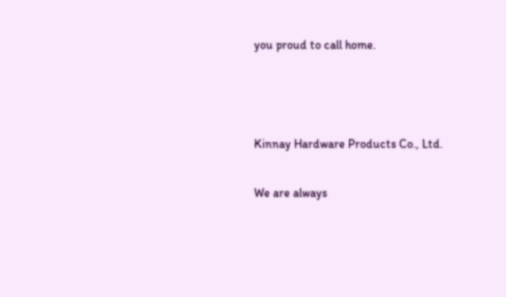you proud to call home.



Kinnay Hardware Products Co., Ltd.

We are always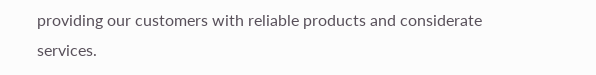providing our customers with reliable products and considerate services.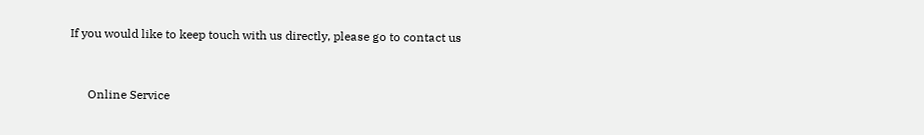If you would like to keep touch with us directly, please go to contact us


      Online Service